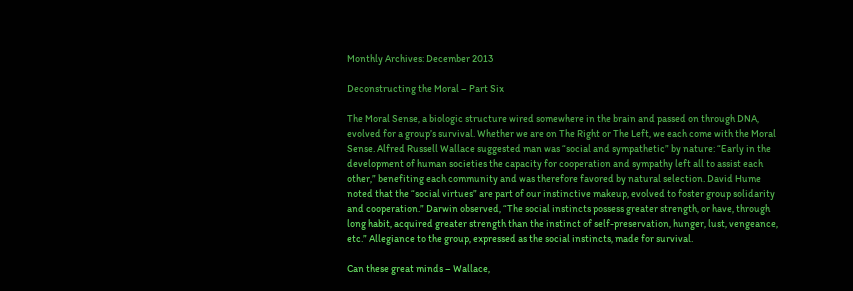Monthly Archives: December 2013

Deconstructing the Moral – Part Six

The Moral Sense, a biologic structure wired somewhere in the brain and passed on through DNA, evolved for a group’s survival. Whether we are on The Right or The Left, we each come with the Moral Sense. Alfred Russell Wallace suggested man was “social and sympathetic” by nature: “Early in the development of human societies the capacity for cooperation and sympathy left all to assist each other,” benefiting each community and was therefore favored by natural selection. David Hume noted that the “social virtues” are part of our instinctive makeup, evolved to foster group solidarity and cooperation.” Darwin observed, “The social instincts possess greater strength, or have, through long habit, acquired greater strength than the instinct of self-preservation, hunger, lust, vengeance, etc.” Allegiance to the group, expressed as the social instincts, made for survival.

Can these great minds – Wallace,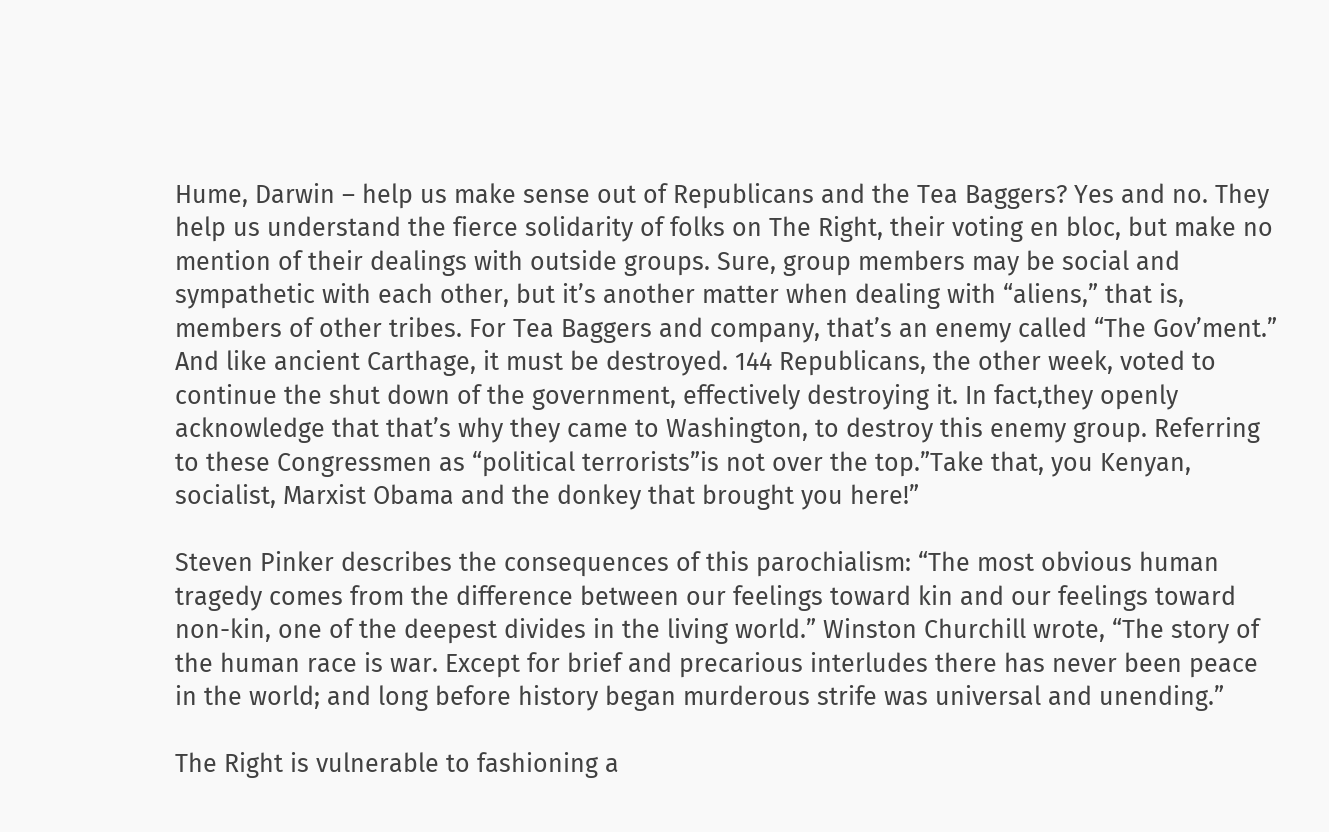Hume, Darwin – help us make sense out of Republicans and the Tea Baggers? Yes and no. They help us understand the fierce solidarity of folks on The Right, their voting en bloc, but make no mention of their dealings with outside groups. Sure, group members may be social and sympathetic with each other, but it’s another matter when dealing with “aliens,” that is, members of other tribes. For Tea Baggers and company, that’s an enemy called “The Gov’ment.” And like ancient Carthage, it must be destroyed. 144 Republicans, the other week, voted to continue the shut down of the government, effectively destroying it. In fact,they openly acknowledge that that’s why they came to Washington, to destroy this enemy group. Referring to these Congressmen as “political terrorists”is not over the top.”Take that, you Kenyan, socialist, Marxist Obama and the donkey that brought you here!”

Steven Pinker describes the consequences of this parochialism: “The most obvious human tragedy comes from the difference between our feelings toward kin and our feelings toward non-kin, one of the deepest divides in the living world.” Winston Churchill wrote, “The story of the human race is war. Except for brief and precarious interludes there has never been peace in the world; and long before history began murderous strife was universal and unending.”

The Right is vulnerable to fashioning a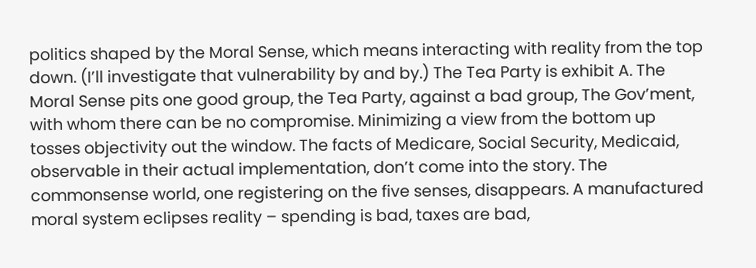politics shaped by the Moral Sense, which means interacting with reality from the top down. (I’ll investigate that vulnerability by and by.) The Tea Party is exhibit A. The Moral Sense pits one good group, the Tea Party, against a bad group, The Gov’ment, with whom there can be no compromise. Minimizing a view from the bottom up tosses objectivity out the window. The facts of Medicare, Social Security, Medicaid, observable in their actual implementation, don’t come into the story. The commonsense world, one registering on the five senses, disappears. A manufactured moral system eclipses reality – spending is bad, taxes are bad,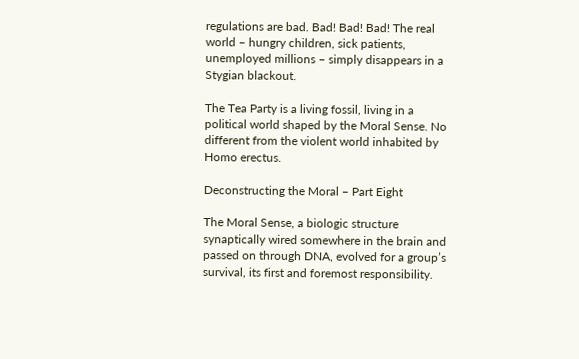regulations are bad. Bad! Bad! Bad! The real world – hungry children, sick patients, unemployed millions – simply disappears in a Stygian blackout.

The Tea Party is a living fossil, living in a political world shaped by the Moral Sense. No different from the violent world inhabited by Homo erectus.

Deconstructing the Moral – Part Eight

The Moral Sense, a biologic structure synaptically wired somewhere in the brain and passed on through DNA, evolved for a group’s survival, its first and foremost responsibility.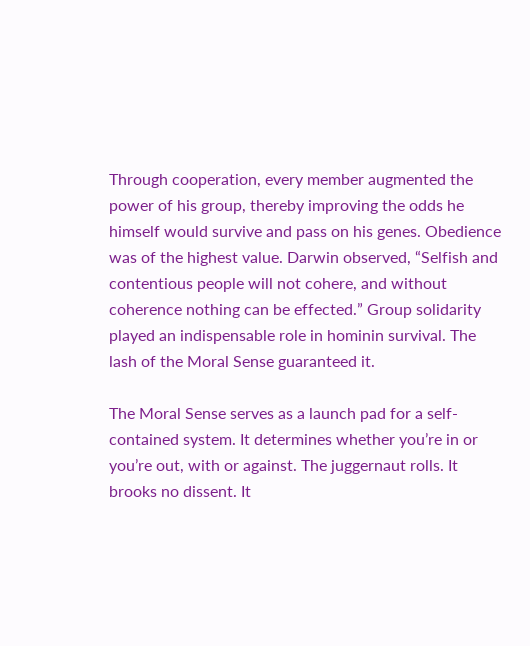Through cooperation, every member augmented the power of his group, thereby improving the odds he himself would survive and pass on his genes. Obedience was of the highest value. Darwin observed, “Selfish and contentious people will not cohere, and without coherence nothing can be effected.” Group solidarity played an indispensable role in hominin survival. The lash of the Moral Sense guaranteed it.

The Moral Sense serves as a launch pad for a self-contained system. It determines whether you’re in or you’re out, with or against. The juggernaut rolls. It brooks no dissent. It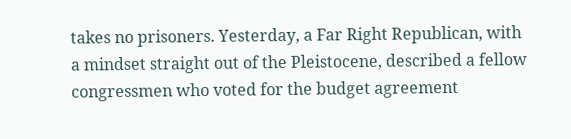takes no prisoners. Yesterday, a Far Right Republican, with a mindset straight out of the Pleistocene, described a fellow congressmen who voted for the budget agreement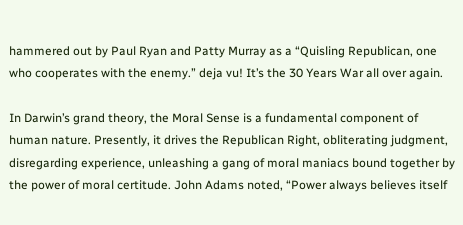hammered out by Paul Ryan and Patty Murray as a “Quisling Republican, one who cooperates with the enemy.” deja vu! It’s the 30 Years War all over again.

In Darwin’s grand theory, the Moral Sense is a fundamental component of human nature. Presently, it drives the Republican Right, obliterating judgment, disregarding experience, unleashing a gang of moral maniacs bound together by the power of moral certitude. John Adams noted, “Power always believes itself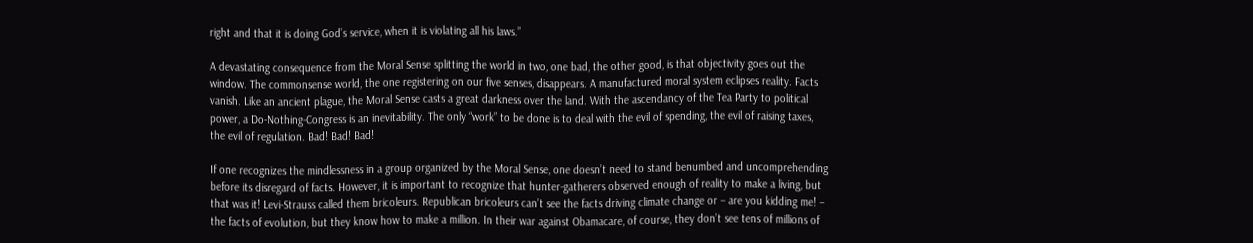right and that it is doing God’s service, when it is violating all his laws.”

A devastating consequence from the Moral Sense splitting the world in two, one bad, the other good, is that objectivity goes out the window. The commonsense world, the one registering on our five senses, disappears. A manufactured moral system eclipses reality. Facts vanish. Like an ancient plague, the Moral Sense casts a great darkness over the land. With the ascendancy of the Tea Party to political power, a Do-Nothing-Congress is an inevitability. The only “work” to be done is to deal with the evil of spending, the evil of raising taxes, the evil of regulation. Bad! Bad! Bad!

If one recognizes the mindlessness in a group organized by the Moral Sense, one doesn’t need to stand benumbed and uncomprehending before its disregard of facts. However, it is important to recognize that hunter-gatherers observed enough of reality to make a living, but that was it! Levi-Strauss called them bricoleurs. Republican bricoleurs can’t see the facts driving climate change or – are you kidding me! – the facts of evolution, but they know how to make a million. In their war against Obamacare, of course, they don’t see tens of millions of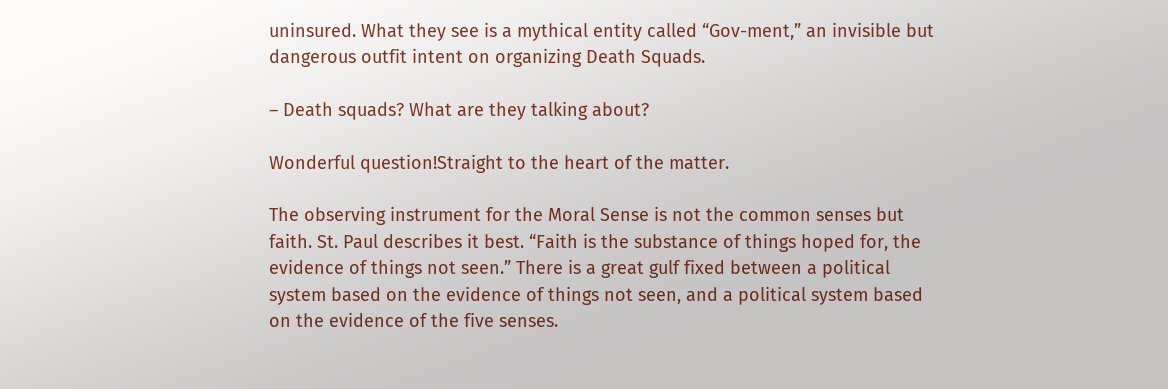uninsured. What they see is a mythical entity called “Gov-ment,” an invisible but dangerous outfit intent on organizing Death Squads.

– Death squads? What are they talking about?

Wonderful question!Straight to the heart of the matter.

The observing instrument for the Moral Sense is not the common senses but faith. St. Paul describes it best. “Faith is the substance of things hoped for, the evidence of things not seen.” There is a great gulf fixed between a political system based on the evidence of things not seen, and a political system based on the evidence of the five senses.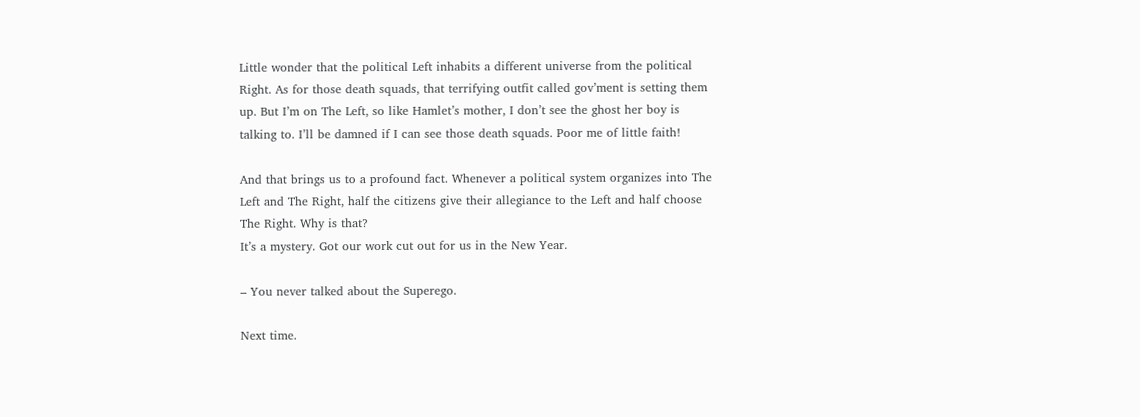Little wonder that the political Left inhabits a different universe from the political Right. As for those death squads, that terrifying outfit called gov’ment is setting them up. But I’m on The Left, so like Hamlet’s mother, I don’t see the ghost her boy is talking to. I’ll be damned if I can see those death squads. Poor me of little faith!

And that brings us to a profound fact. Whenever a political system organizes into The Left and The Right, half the citizens give their allegiance to the Left and half choose The Right. Why is that?
It’s a mystery. Got our work cut out for us in the New Year.

– You never talked about the Superego.

Next time.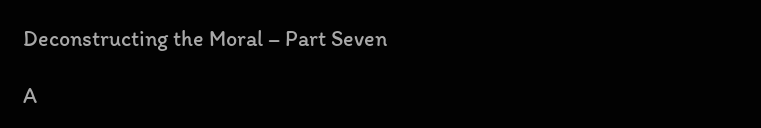Deconstructing the Moral – Part Seven

A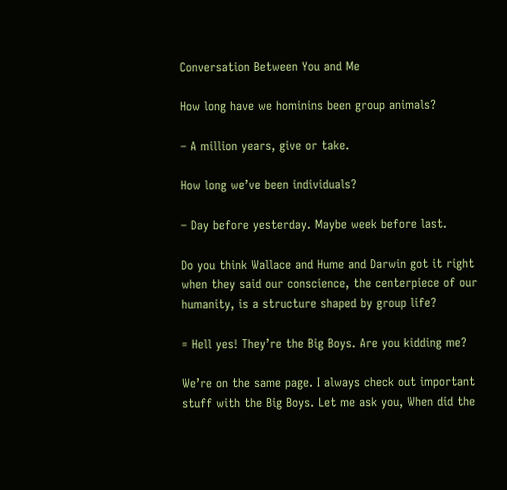Conversation Between You and Me

How long have we hominins been group animals?

– A million years, give or take.

How long we’ve been individuals?

– Day before yesterday. Maybe week before last.

Do you think Wallace and Hume and Darwin got it right when they said our conscience, the centerpiece of our humanity, is a structure shaped by group life?

= Hell yes! They’re the Big Boys. Are you kidding me?

We’re on the same page. I always check out important stuff with the Big Boys. Let me ask you, When did the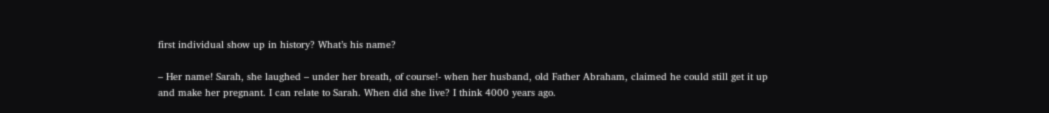first individual show up in history? What’s his name?

– Her name! Sarah, she laughed – under her breath, of course!- when her husband, old Father Abraham, claimed he could still get it up and make her pregnant. I can relate to Sarah. When did she live? I think 4000 years ago.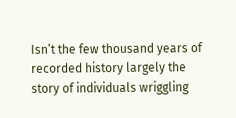Isn’t the few thousand years of recorded history largely the story of individuals wriggling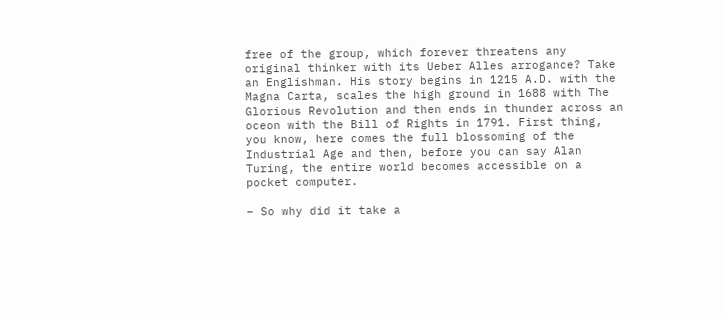free of the group, which forever threatens any original thinker with its Ueber Alles arrogance? Take an Englishman. His story begins in 1215 A.D. with the Magna Carta, scales the high ground in 1688 with The Glorious Revolution and then ends in thunder across an oceon with the Bill of Rights in 1791. First thing, you know, here comes the full blossoming of the Industrial Age and then, before you can say Alan Turing, the entire world becomes accessible on a pocket computer.

– So why did it take a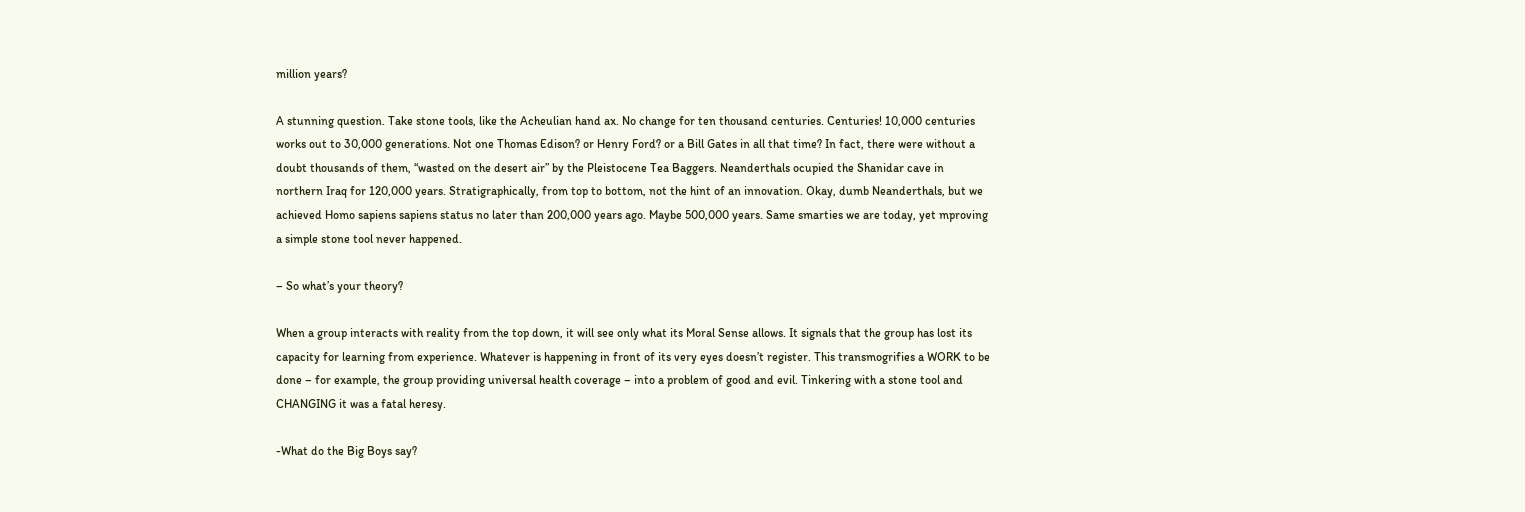million years?

A stunning question. Take stone tools, like the Acheulian hand ax. No change for ten thousand centuries. Centuries! 10,000 centuries works out to 30,000 generations. Not one Thomas Edison? or Henry Ford? or a Bill Gates in all that time? In fact, there were without a doubt thousands of them, “wasted on the desert air” by the Pleistocene Tea Baggers. Neanderthals ocupied the Shanidar cave in northern Iraq for 120,000 years. Stratigraphically, from top to bottom, not the hint of an innovation. Okay, dumb Neanderthals, but we achieved Homo sapiens sapiens status no later than 200,000 years ago. Maybe 500,000 years. Same smarties we are today, yet mproving a simple stone tool never happened.

– So what’s your theory?

When a group interacts with reality from the top down, it will see only what its Moral Sense allows. It signals that the group has lost its capacity for learning from experience. Whatever is happening in front of its very eyes doesn’t register. This transmogrifies a WORK to be done – for example, the group providing universal health coverage – into a problem of good and evil. Tinkering with a stone tool and CHANGING it was a fatal heresy.

-What do the Big Boys say?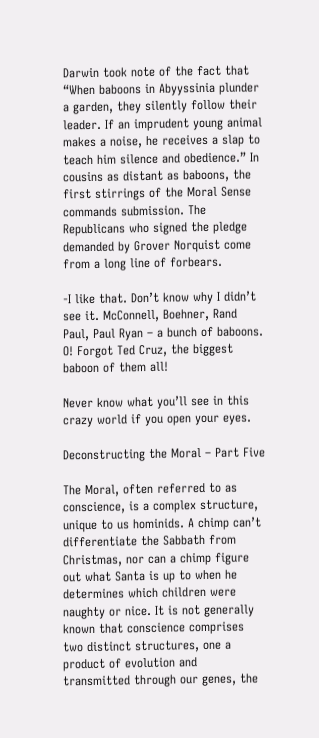Darwin took note of the fact that “When baboons in Abyyssinia plunder a garden, they silently follow their leader. If an imprudent young animal makes a noise, he receives a slap to teach him silence and obedience.” In cousins as distant as baboons, the first stirrings of the Moral Sense commands submission. The Republicans who signed the pledge demanded by Grover Norquist come from a long line of forbears.

-I like that. Don’t know why I didn’t see it. McConnell, Boehner, Rand Paul, Paul Ryan – a bunch of baboons. O! Forgot Ted Cruz, the biggest baboon of them all!

Never know what you’ll see in this crazy world if you open your eyes.

Deconstructing the Moral – Part Five

The Moral, often referred to as conscience, is a complex structure, unique to us hominids. A chimp can’t differentiate the Sabbath from Christmas, nor can a chimp figure out what Santa is up to when he determines which children were naughty or nice. It is not generally known that conscience comprises two distinct structures, one a product of evolution and transmitted through our genes, the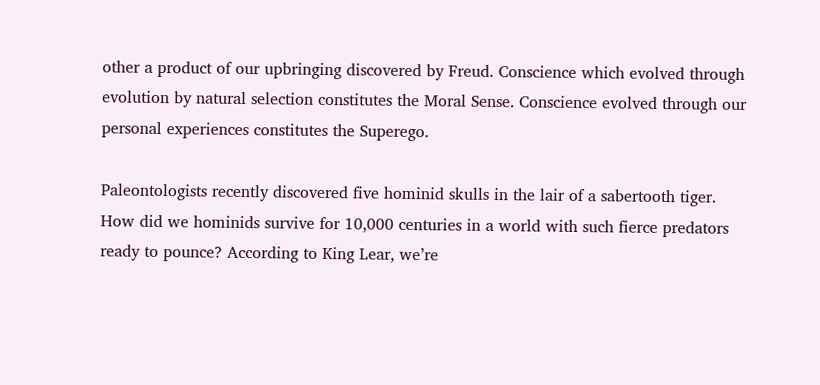other a product of our upbringing discovered by Freud. Conscience which evolved through evolution by natural selection constitutes the Moral Sense. Conscience evolved through our personal experiences constitutes the Superego.

Paleontologists recently discovered five hominid skulls in the lair of a sabertooth tiger. How did we hominids survive for 10,000 centuries in a world with such fierce predators ready to pounce? According to King Lear, we’re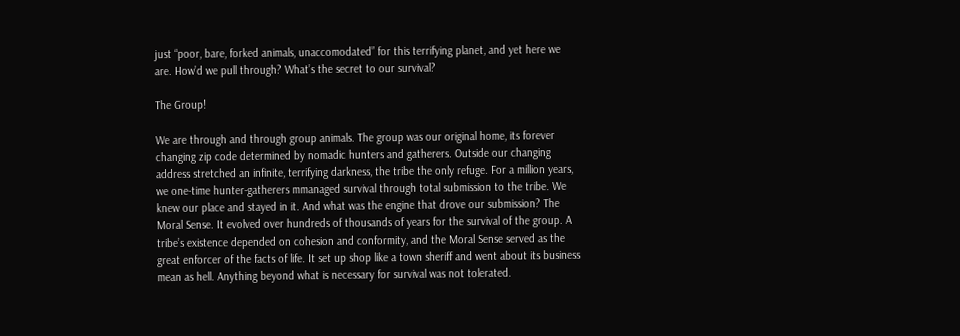just “poor, bare, forked animals, unaccomodated” for this terrifying planet, and yet here we are. How’d we pull through? What’s the secret to our survival?

The Group!

We are through and through group animals. The group was our original home, its forever changing zip code determined by nomadic hunters and gatherers. Outside our changing address stretched an infinite, terrifying darkness, the tribe the only refuge. For a million years, we one-time hunter-gatherers mmanaged survival through total submission to the tribe. We knew our place and stayed in it. And what was the engine that drove our submission? The Moral Sense. It evolved over hundreds of thousands of years for the survival of the group. A tribe’s existence depended on cohesion and conformity, and the Moral Sense served as the great enforcer of the facts of life. It set up shop like a town sheriff and went about its business mean as hell. Anything beyond what is necessary for survival was not tolerated.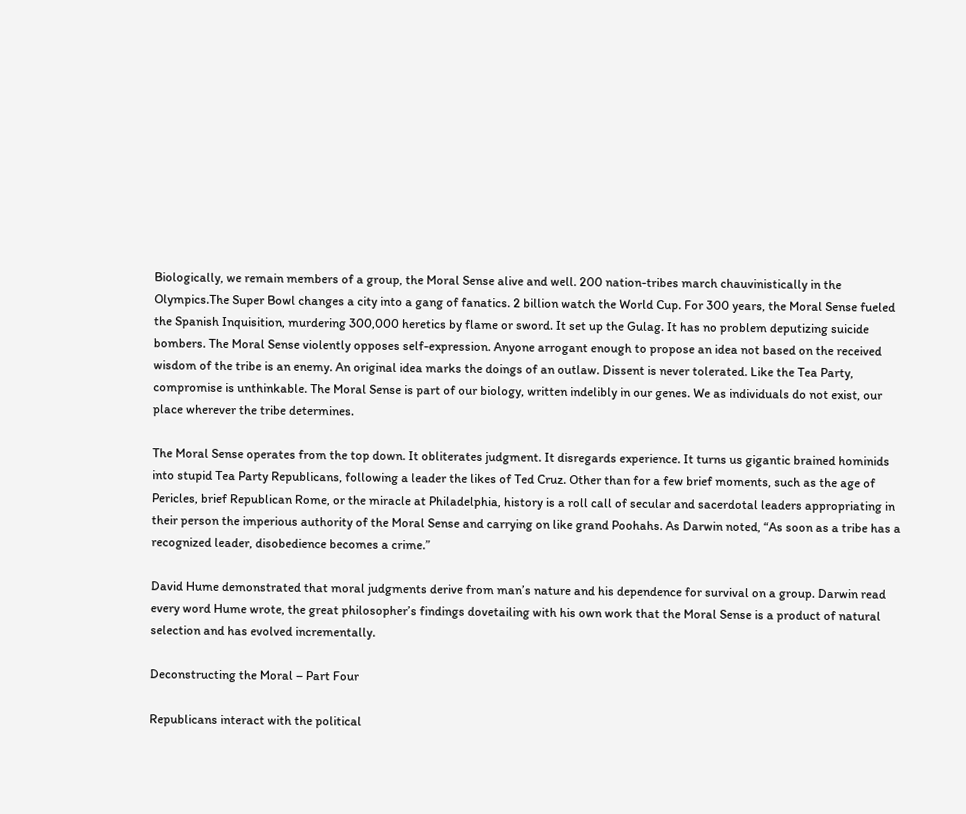Biologically, we remain members of a group, the Moral Sense alive and well. 200 nation-tribes march chauvinistically in the Olympics.The Super Bowl changes a city into a gang of fanatics. 2 billion watch the World Cup. For 300 years, the Moral Sense fueled the Spanish Inquisition, murdering 300,000 heretics by flame or sword. It set up the Gulag. It has no problem deputizing suicide bombers. The Moral Sense violently opposes self-expression. Anyone arrogant enough to propose an idea not based on the received wisdom of the tribe is an enemy. An original idea marks the doings of an outlaw. Dissent is never tolerated. Like the Tea Party, compromise is unthinkable. The Moral Sense is part of our biology, written indelibly in our genes. We as individuals do not exist, our place wherever the tribe determines.

The Moral Sense operates from the top down. It obliterates judgment. It disregards experience. It turns us gigantic brained hominids into stupid Tea Party Republicans, following a leader the likes of Ted Cruz. Other than for a few brief moments, such as the age of Pericles, brief Republican Rome, or the miracle at Philadelphia, history is a roll call of secular and sacerdotal leaders appropriating in their person the imperious authority of the Moral Sense and carrying on like grand Poohahs. As Darwin noted, “As soon as a tribe has a recognized leader, disobedience becomes a crime.”

David Hume demonstrated that moral judgments derive from man’s nature and his dependence for survival on a group. Darwin read every word Hume wrote, the great philosopher’s findings dovetailing with his own work that the Moral Sense is a product of natural selection and has evolved incrementally.

Deconstructing the Moral – Part Four

Republicans interact with the political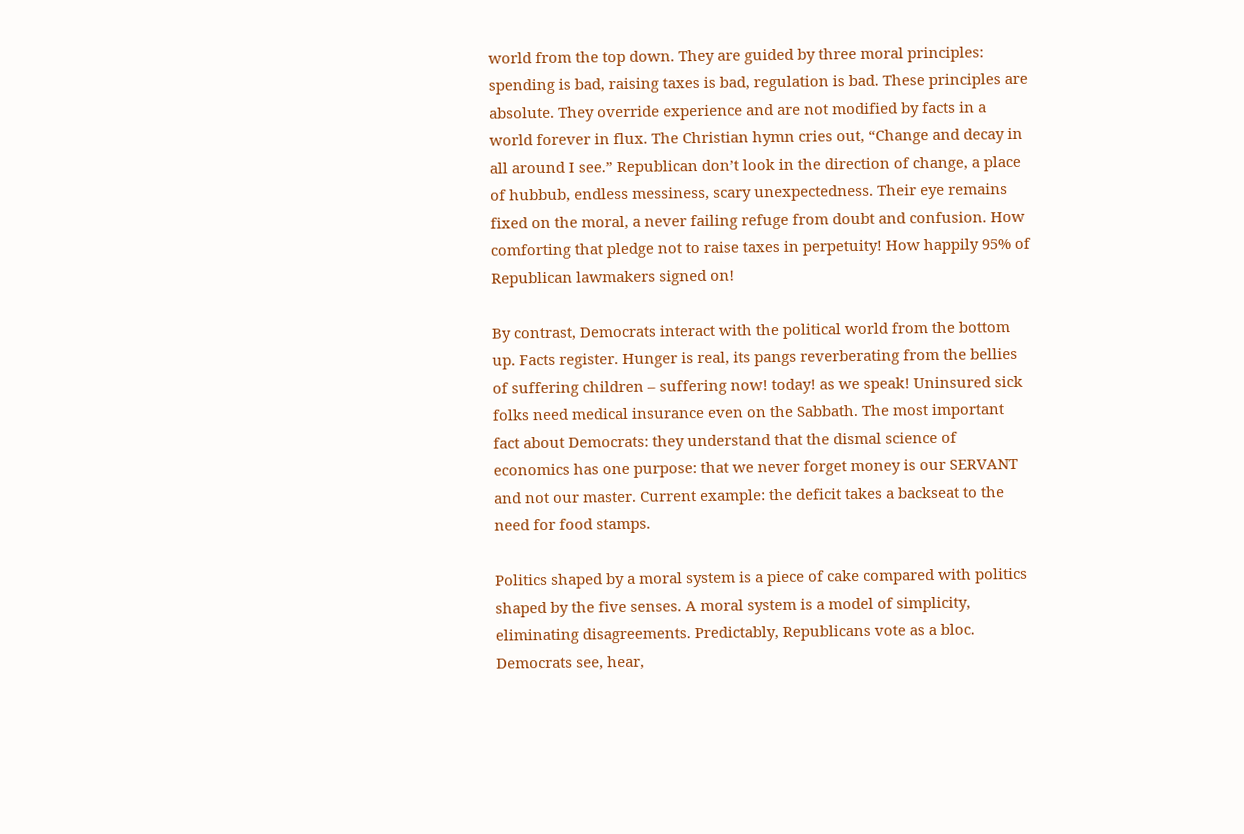world from the top down. They are guided by three moral principles: spending is bad, raising taxes is bad, regulation is bad. These principles are absolute. They override experience and are not modified by facts in a world forever in flux. The Christian hymn cries out, “Change and decay in all around I see.” Republican don’t look in the direction of change, a place of hubbub, endless messiness, scary unexpectedness. Their eye remains fixed on the moral, a never failing refuge from doubt and confusion. How comforting that pledge not to raise taxes in perpetuity! How happily 95% of Republican lawmakers signed on!

By contrast, Democrats interact with the political world from the bottom up. Facts register. Hunger is real, its pangs reverberating from the bellies of suffering children – suffering now! today! as we speak! Uninsured sick folks need medical insurance even on the Sabbath. The most important fact about Democrats: they understand that the dismal science of economics has one purpose: that we never forget money is our SERVANT and not our master. Current example: the deficit takes a backseat to the need for food stamps.

Politics shaped by a moral system is a piece of cake compared with politics shaped by the five senses. A moral system is a model of simplicity, eliminating disagreements. Predictably, Republicans vote as a bloc. Democrats see, hear,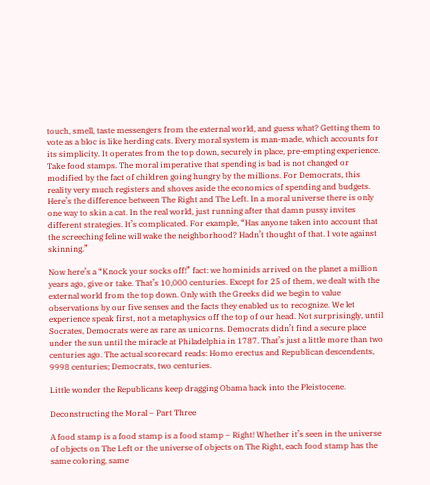touch, smell, taste messengers from the external world, and guess what? Getting them to vote as a bloc is like herding cats. Every moral system is man-made, which accounts for its simplicity. It operates from the top down, securely in place, pre-empting experience. Take food stamps. The moral imperative that spending is bad is not changed or modified by the fact of children going hungry by the millions. For Democrats, this reality very much registers and shoves aside the economics of spending and budgets. Here’s the difference between The Right and The Left. In a moral universe there is only one way to skin a cat. In the real world, just running after that damn pussy invites different strategies. It’s complicated. For example, “Has anyone taken into account that the screeching feline will wake the neighborhood? Hadn’t thought of that. I vote against skinning.”

Now here’s a “Knock your socks off!” fact: we hominids arrived on the planet a million years ago, give or take. That’s 10,000 centuries. Except for 25 of them, we dealt with the external world from the top down. Only with the Greeks did we begin to value observations by our five senses and the facts they enabled us to recognize. We let experience speak first, not a metaphysics off the top of our head. Not surprisingly, until Socrates, Democrats were as rare as unicorns. Democrats didn’t find a secure place under the sun until the miracle at Philadelphia in 1787. That’s just a little more than two centuries ago. The actual scorecard reads: Homo erectus and Republican descendents, 9998 centuries; Democrats, two centuries.

Little wonder the Republicans keep dragging Obama back into the Pleistocene.

Deconstructing the Moral – Part Three

A food stamp is a food stamp is a food stamp – Right! Whether it’s seen in the universe of objects on The Left or the universe of objects on The Right, each food stamp has the same coloring, same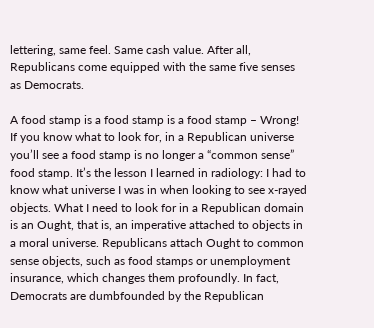lettering, same feel. Same cash value. After all, Republicans come equipped with the same five senses as Democrats.

A food stamp is a food stamp is a food stamp – Wrong! If you know what to look for, in a Republican universe you’ll see a food stamp is no longer a “common sense” food stamp. It’s the lesson I learned in radiology: I had to know what universe I was in when looking to see x-rayed objects. What I need to look for in a Republican domain is an Ought, that is, an imperative attached to objects in a moral universe. Republicans attach Ought to common sense objects, such as food stamps or unemployment insurance, which changes them profoundly. In fact, Democrats are dumbfounded by the Republican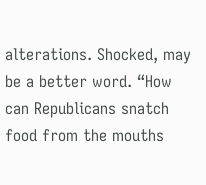alterations. Shocked, may be a better word. “How can Republicans snatch food from the mouths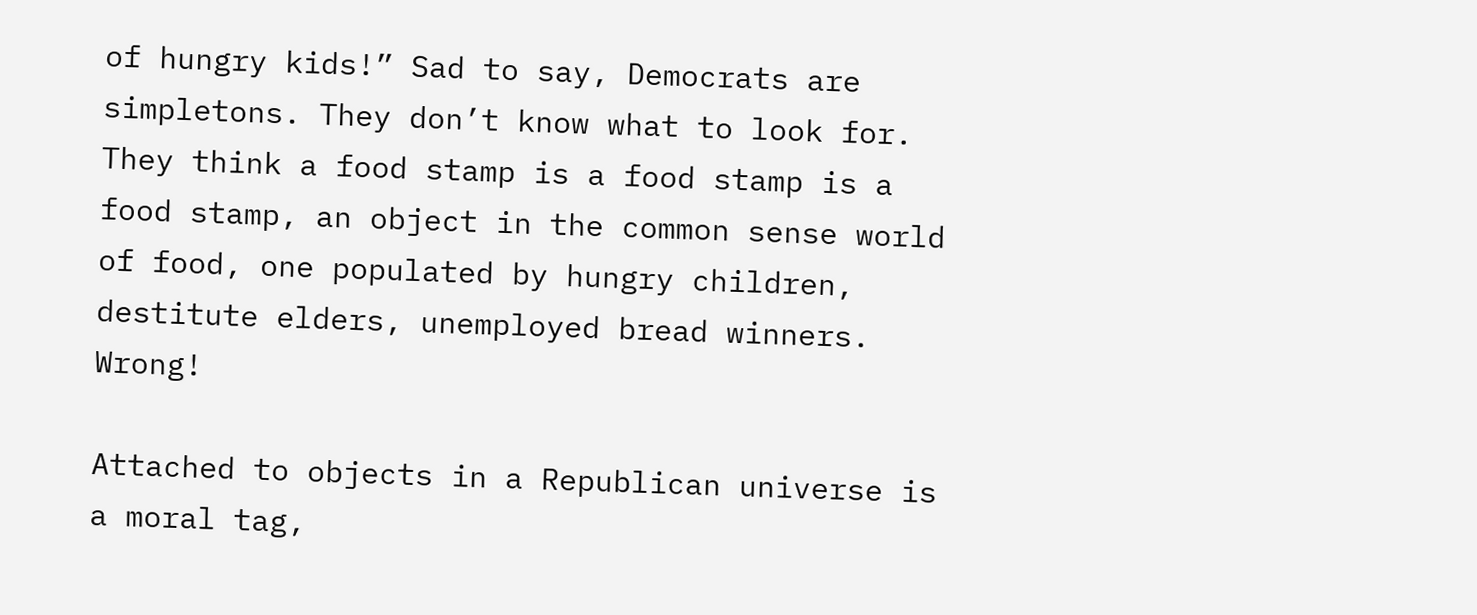of hungry kids!” Sad to say, Democrats are simpletons. They don’t know what to look for. They think a food stamp is a food stamp is a food stamp, an object in the common sense world of food, one populated by hungry children, destitute elders, unemployed bread winners. Wrong!

Attached to objects in a Republican universe is a moral tag,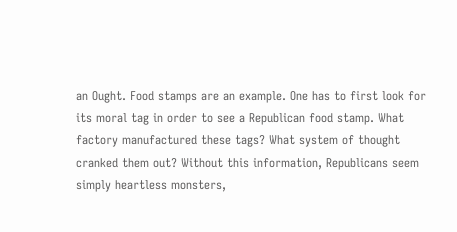an Ought. Food stamps are an example. One has to first look for its moral tag in order to see a Republican food stamp. What factory manufactured these tags? What system of thought cranked them out? Without this information, Republicans seem simply heartless monsters,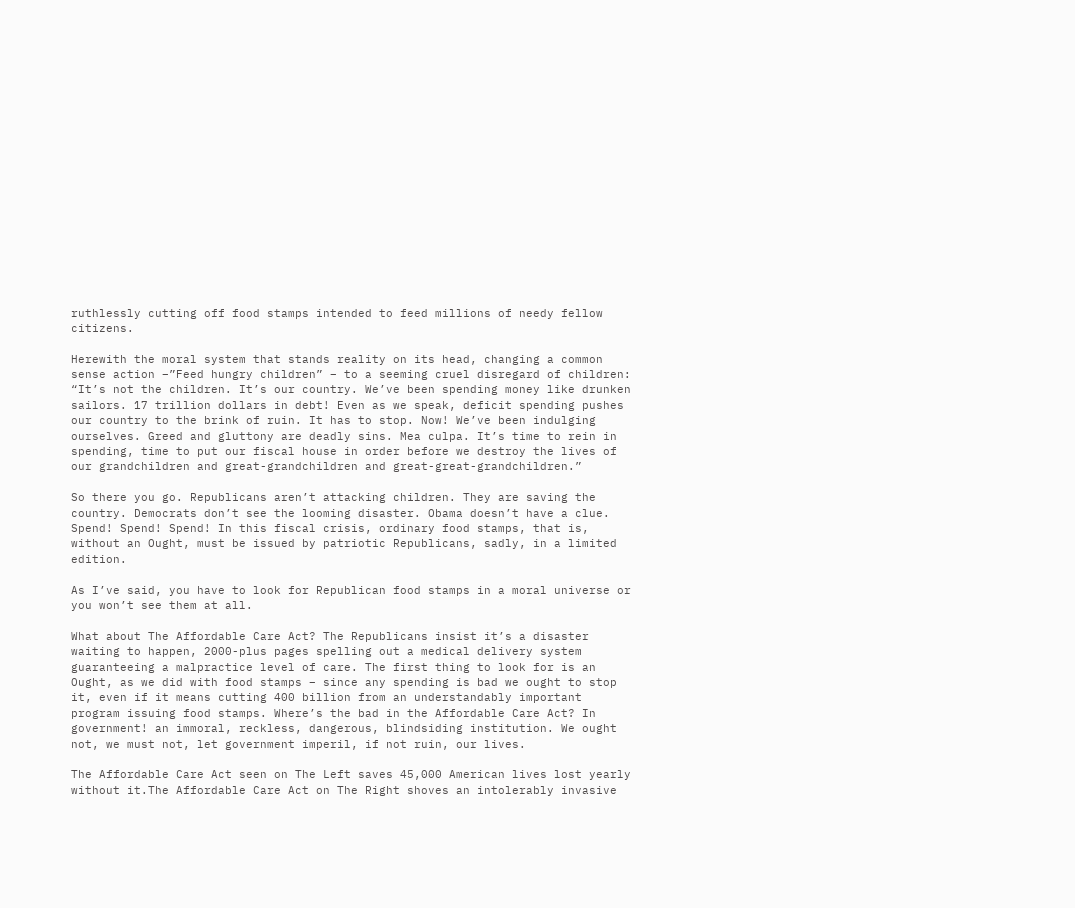ruthlessly cutting off food stamps intended to feed millions of needy fellow citizens.

Herewith the moral system that stands reality on its head, changing a common sense action –”Feed hungry children” – to a seeming cruel disregard of children: “It’s not the children. It’s our country. We’ve been spending money like drunken sailors. 17 trillion dollars in debt! Even as we speak, deficit spending pushes our country to the brink of ruin. It has to stop. Now! We’ve been indulging ourselves. Greed and gluttony are deadly sins. Mea culpa. It’s time to rein in spending, time to put our fiscal house in order before we destroy the lives of our grandchildren and great-grandchildren and great-great-grandchildren.”

So there you go. Republicans aren’t attacking children. They are saving the country. Democrats don’t see the looming disaster. Obama doesn’t have a clue. Spend! Spend! Spend! In this fiscal crisis, ordinary food stamps, that is, without an Ought, must be issued by patriotic Republicans, sadly, in a limited edition.

As I’ve said, you have to look for Republican food stamps in a moral universe or you won’t see them at all.

What about The Affordable Care Act? The Republicans insist it’s a disaster waiting to happen, 2000-plus pages spelling out a medical delivery system guaranteeing a malpractice level of care. The first thing to look for is an Ought, as we did with food stamps – since any spending is bad we ought to stop it, even if it means cutting 400 billion from an understandably important program issuing food stamps. Where’s the bad in the Affordable Care Act? In government! an immoral, reckless, dangerous, blindsiding institution. We ought not, we must not, let government imperil, if not ruin, our lives.

The Affordable Care Act seen on The Left saves 45,000 American lives lost yearly without it.The Affordable Care Act on The Right shoves an intolerably invasive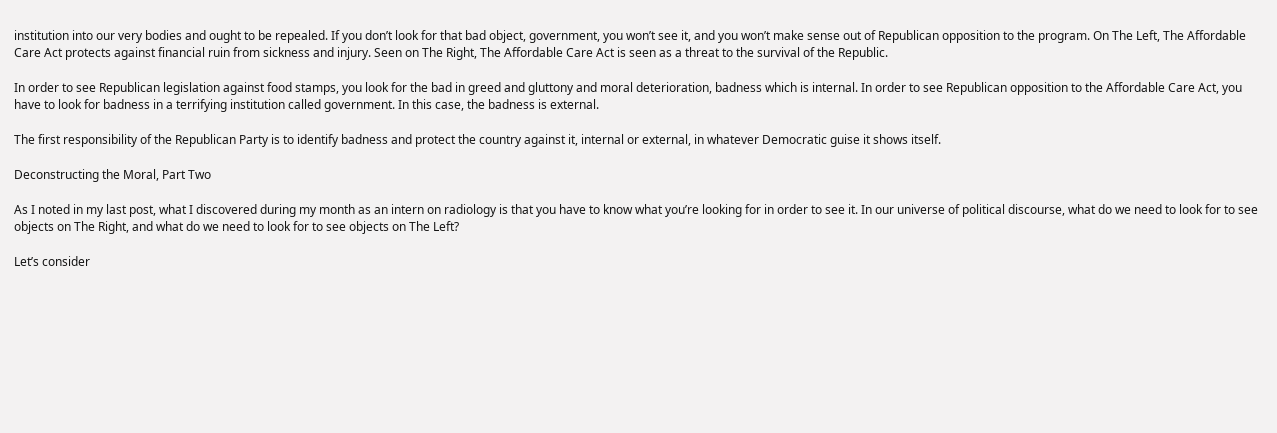institution into our very bodies and ought to be repealed. If you don’t look for that bad object, government, you won’t see it, and you won’t make sense out of Republican opposition to the program. On The Left, The Affordable Care Act protects against financial ruin from sickness and injury. Seen on The Right, The Affordable Care Act is seen as a threat to the survival of the Republic.

In order to see Republican legislation against food stamps, you look for the bad in greed and gluttony and moral deterioration, badness which is internal. In order to see Republican opposition to the Affordable Care Act, you have to look for badness in a terrifying institution called government. In this case, the badness is external.

The first responsibility of the Republican Party is to identify badness and protect the country against it, internal or external, in whatever Democratic guise it shows itself.

Deconstructing the Moral, Part Two

As I noted in my last post, what I discovered during my month as an intern on radiology is that you have to know what you’re looking for in order to see it. In our universe of political discourse, what do we need to look for to see objects on The Right, and what do we need to look for to see objects on The Left?

Let’s consider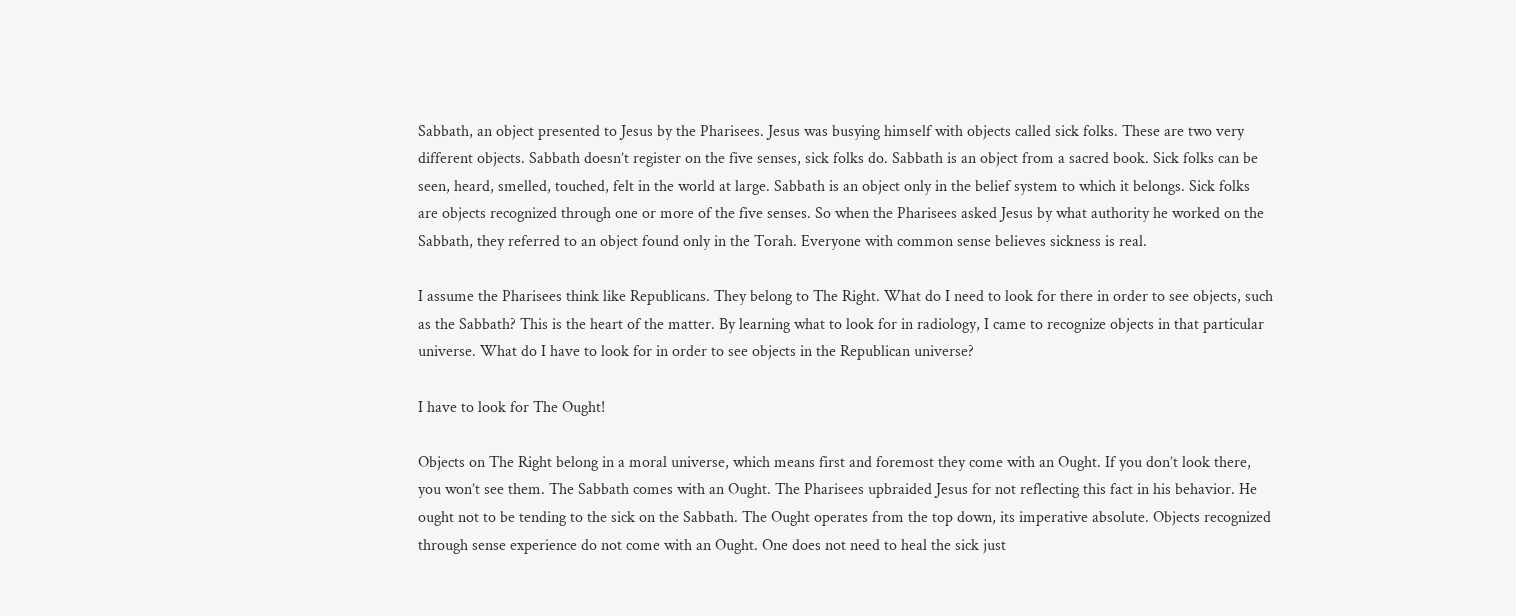Sabbath, an object presented to Jesus by the Pharisees. Jesus was busying himself with objects called sick folks. These are two very different objects. Sabbath doesn’t register on the five senses, sick folks do. Sabbath is an object from a sacred book. Sick folks can be seen, heard, smelled, touched, felt in the world at large. Sabbath is an object only in the belief system to which it belongs. Sick folks are objects recognized through one or more of the five senses. So when the Pharisees asked Jesus by what authority he worked on the Sabbath, they referred to an object found only in the Torah. Everyone with common sense believes sickness is real.

I assume the Pharisees think like Republicans. They belong to The Right. What do I need to look for there in order to see objects, such as the Sabbath? This is the heart of the matter. By learning what to look for in radiology, I came to recognize objects in that particular universe. What do I have to look for in order to see objects in the Republican universe?

I have to look for The Ought!

Objects on The Right belong in a moral universe, which means first and foremost they come with an Ought. If you don’t look there, you won’t see them. The Sabbath comes with an Ought. The Pharisees upbraided Jesus for not reflecting this fact in his behavior. He ought not to be tending to the sick on the Sabbath. The Ought operates from the top down, its imperative absolute. Objects recognized through sense experience do not come with an Ought. One does not need to heal the sick just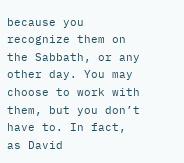because you recognize them on the Sabbath, or any other day. You may choose to work with them, but you don’t have to. In fact, as David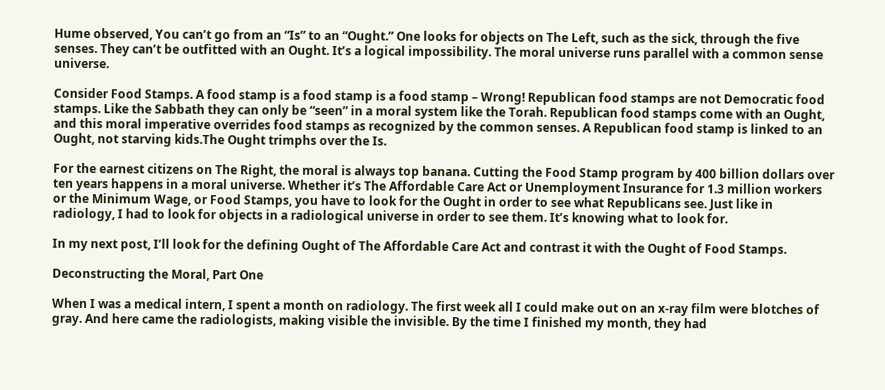Hume observed, You can’t go from an “Is” to an “Ought.” One looks for objects on The Left, such as the sick, through the five senses. They can’t be outfitted with an Ought. It’s a logical impossibility. The moral universe runs parallel with a common sense universe.

Consider Food Stamps. A food stamp is a food stamp is a food stamp – Wrong! Republican food stamps are not Democratic food stamps. Like the Sabbath they can only be “seen” in a moral system like the Torah. Republican food stamps come with an Ought, and this moral imperative overrides food stamps as recognized by the common senses. A Republican food stamp is linked to an Ought, not starving kids.The Ought trimphs over the Is.

For the earnest citizens on The Right, the moral is always top banana. Cutting the Food Stamp program by 400 billion dollars over ten years happens in a moral universe. Whether it’s The Affordable Care Act or Unemployment Insurance for 1.3 million workers or the Minimum Wage, or Food Stamps, you have to look for the Ought in order to see what Republicans see. Just like in radiology, I had to look for objects in a radiological universe in order to see them. It’s knowing what to look for.

In my next post, I’ll look for the defining Ought of The Affordable Care Act and contrast it with the Ought of Food Stamps.

Deconstructing the Moral, Part One

When I was a medical intern, I spent a month on radiology. The first week all I could make out on an x-ray film were blotches of gray. And here came the radiologists, making visible the invisible. By the time I finished my month, they had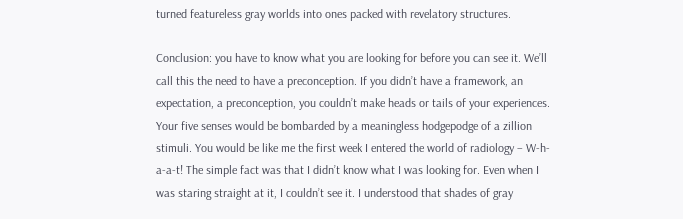turned featureless gray worlds into ones packed with revelatory structures.

Conclusion: you have to know what you are looking for before you can see it. We’ll call this the need to have a preconception. If you didn’t have a framework, an expectation, a preconception, you couldn’t make heads or tails of your experiences. Your five senses would be bombarded by a meaningless hodgepodge of a zillion stimuli. You would be like me the first week I entered the world of radiology – W-h-a-a-t! The simple fact was that I didn’t know what I was looking for. Even when I was staring straight at it, I couldn’t see it. I understood that shades of gray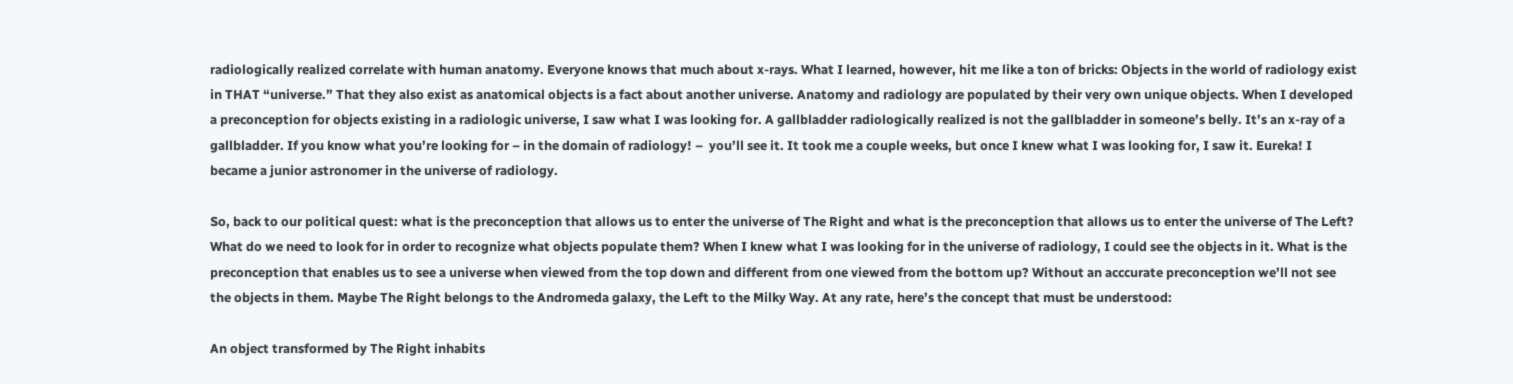radiologically realized correlate with human anatomy. Everyone knows that much about x-rays. What I learned, however, hit me like a ton of bricks: Objects in the world of radiology exist in THAT “universe.” That they also exist as anatomical objects is a fact about another universe. Anatomy and radiology are populated by their very own unique objects. When I developed a preconception for objects existing in a radiologic universe, I saw what I was looking for. A gallbladder radiologically realized is not the gallbladder in someone’s belly. It’s an x-ray of a gallbladder. If you know what you’re looking for – in the domain of radiology! –  you’ll see it. It took me a couple weeks, but once I knew what I was looking for, I saw it. Eureka! I became a junior astronomer in the universe of radiology.

So, back to our political quest: what is the preconception that allows us to enter the universe of The Right and what is the preconception that allows us to enter the universe of The Left? What do we need to look for in order to recognize what objects populate them? When I knew what I was looking for in the universe of radiology, I could see the objects in it. What is the preconception that enables us to see a universe when viewed from the top down and different from one viewed from the bottom up? Without an acccurate preconception we’ll not see the objects in them. Maybe The Right belongs to the Andromeda galaxy, the Left to the Milky Way. At any rate, here’s the concept that must be understood:

An object transformed by The Right inhabits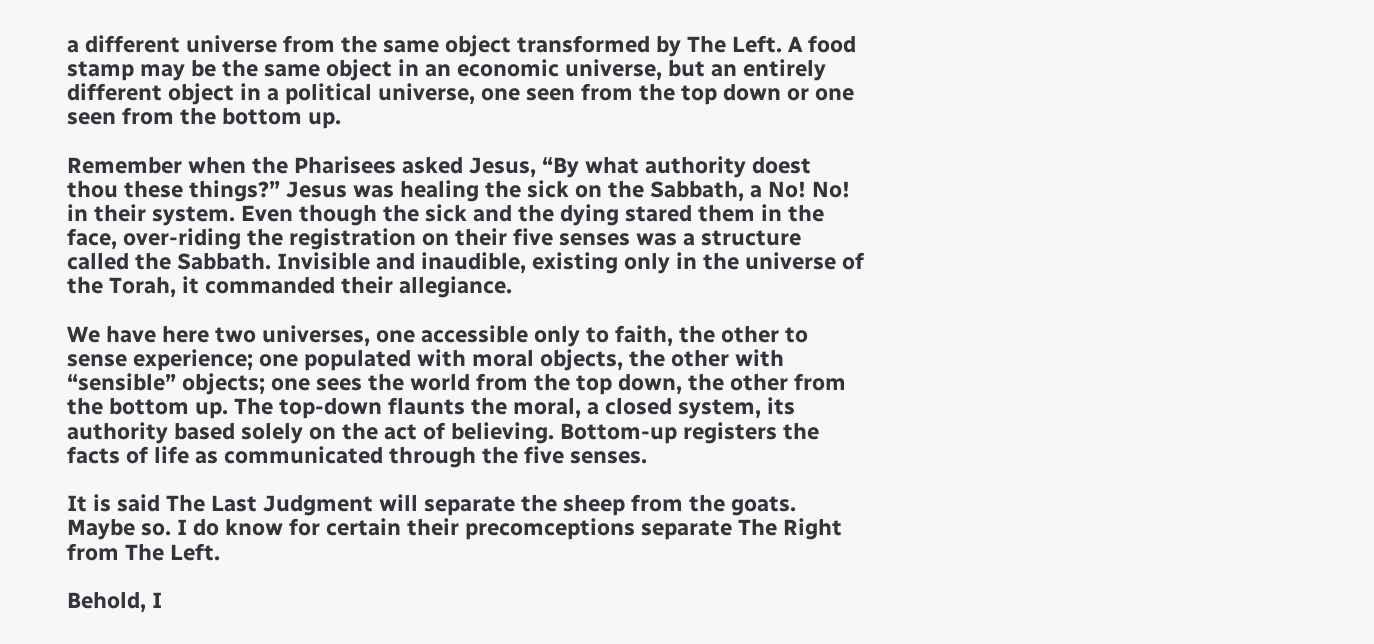a different universe from the same object transformed by The Left. A food stamp may be the same object in an economic universe, but an entirely different object in a political universe, one seen from the top down or one seen from the bottom up.

Remember when the Pharisees asked Jesus, “By what authority doest thou these things?” Jesus was healing the sick on the Sabbath, a No! No! in their system. Even though the sick and the dying stared them in the face, over-riding the registration on their five senses was a structure called the Sabbath. Invisible and inaudible, existing only in the universe of the Torah, it commanded their allegiance.

We have here two universes, one accessible only to faith, the other to sense experience; one populated with moral objects, the other with “sensible” objects; one sees the world from the top down, the other from the bottom up. The top-down flaunts the moral, a closed system, its authority based solely on the act of believing. Bottom-up registers the facts of life as communicated through the five senses.

It is said The Last Judgment will separate the sheep from the goats. Maybe so. I do know for certain their precomceptions separate The Right from The Left.

Behold, I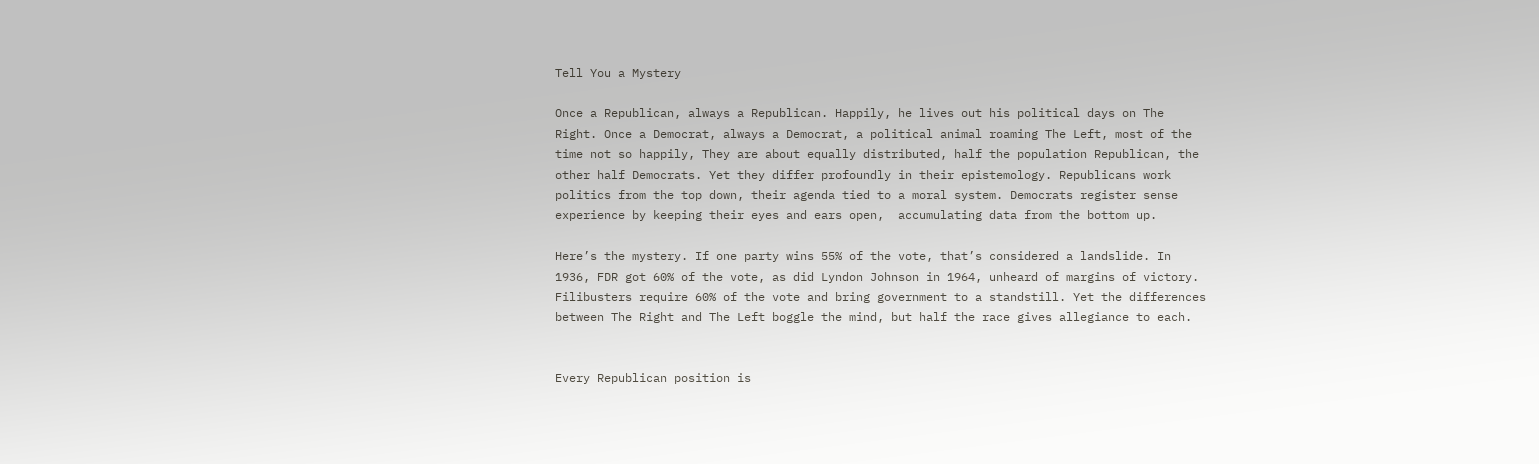Tell You a Mystery

Once a Republican, always a Republican. Happily, he lives out his political days on The Right. Once a Democrat, always a Democrat, a political animal roaming The Left, most of the time not so happily, They are about equally distributed, half the population Republican, the other half Democrats. Yet they differ profoundly in their epistemology. Republicans work politics from the top down, their agenda tied to a moral system. Democrats register sense experience by keeping their eyes and ears open,  accumulating data from the bottom up.

Here’s the mystery. If one party wins 55% of the vote, that’s considered a landslide. In 1936, FDR got 60% of the vote, as did Lyndon Johnson in 1964, unheard of margins of victory. Filibusters require 60% of the vote and bring government to a standstill. Yet the differences between The Right and The Left boggle the mind, but half the race gives allegiance to each.


Every Republican position is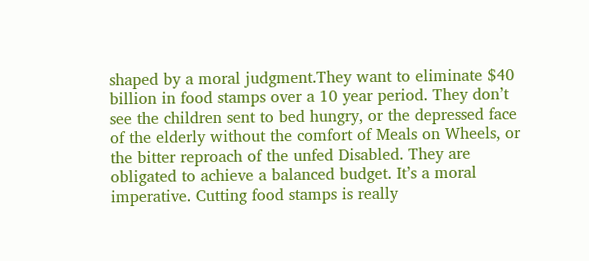shaped by a moral judgment.They want to eliminate $40 billion in food stamps over a 10 year period. They don’t see the children sent to bed hungry, or the depressed face of the elderly without the comfort of Meals on Wheels, or the bitter reproach of the unfed Disabled. They are obligated to achieve a balanced budget. It’s a moral imperative. Cutting food stamps is really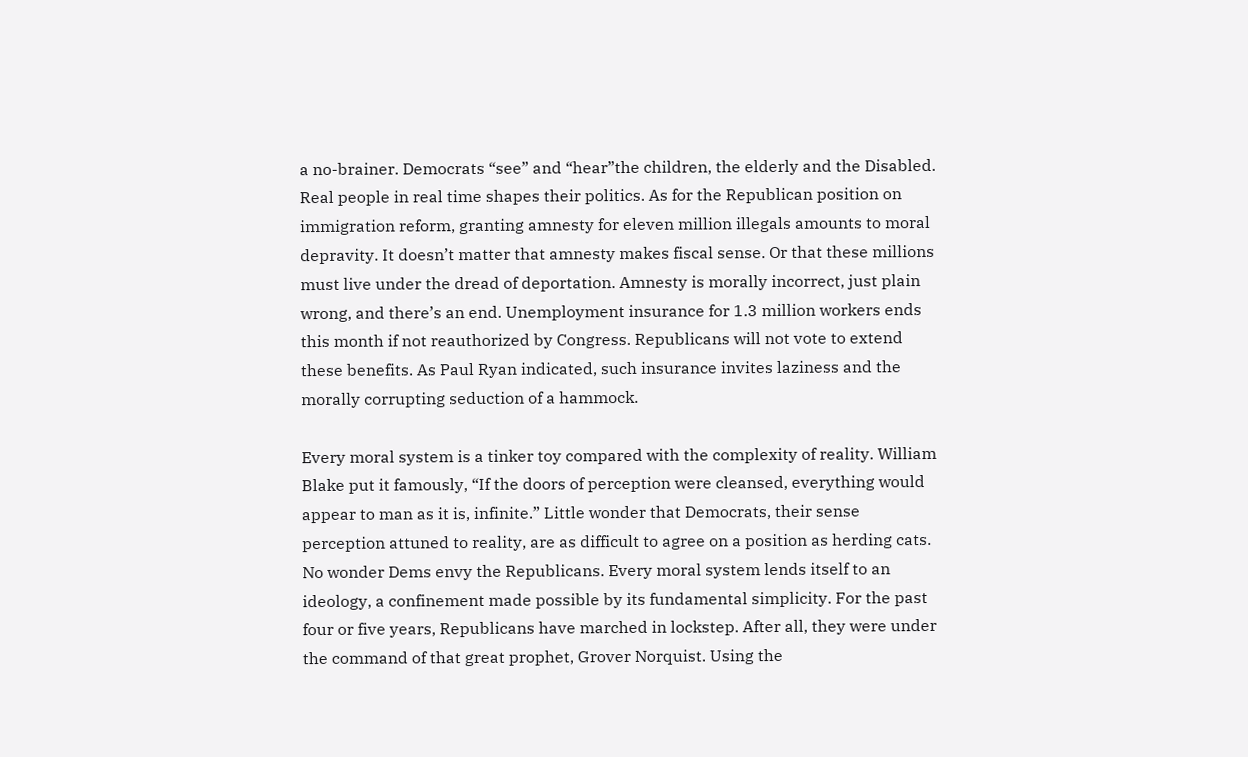a no-brainer. Democrats “see” and “hear”the children, the elderly and the Disabled. Real people in real time shapes their politics. As for the Republican position on immigration reform, granting amnesty for eleven million illegals amounts to moral depravity. It doesn’t matter that amnesty makes fiscal sense. Or that these millions must live under the dread of deportation. Amnesty is morally incorrect, just plain wrong, and there’s an end. Unemployment insurance for 1.3 million workers ends this month if not reauthorized by Congress. Republicans will not vote to extend these benefits. As Paul Ryan indicated, such insurance invites laziness and the morally corrupting seduction of a hammock.

Every moral system is a tinker toy compared with the complexity of reality. William Blake put it famously, “If the doors of perception were cleansed, everything would appear to man as it is, infinite.” Little wonder that Democrats, their sense perception attuned to reality, are as difficult to agree on a position as herding cats. No wonder Dems envy the Republicans. Every moral system lends itself to an ideology, a confinement made possible by its fundamental simplicity. For the past four or five years, Republicans have marched in lockstep. After all, they were under the command of that great prophet, Grover Norquist. Using the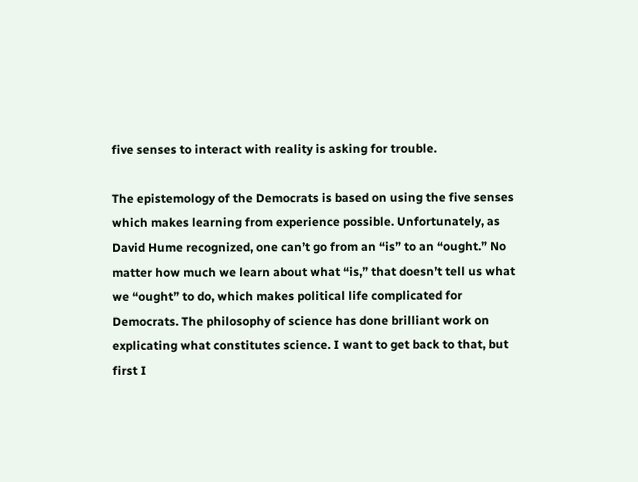five senses to interact with reality is asking for trouble.

The epistemology of the Democrats is based on using the five senses which makes learning from experience possible. Unfortunately, as David Hume recognized, one can’t go from an “is” to an “ought.” No matter how much we learn about what “is,” that doesn’t tell us what we “ought” to do, which makes political life complicated for Democrats. The philosophy of science has done brilliant work on explicating what constitutes science. I want to get back to that, but first I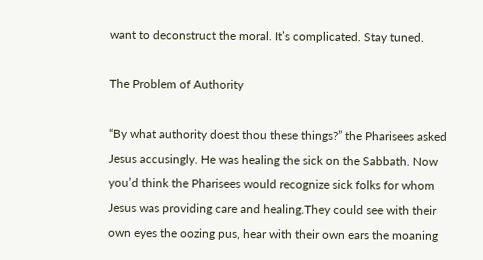want to deconstruct the moral. It’s complicated. Stay tuned.

The Problem of Authority

“By what authority doest thou these things?” the Pharisees asked Jesus accusingly. He was healing the sick on the Sabbath. Now you’d think the Pharisees would recognize sick folks for whom Jesus was providing care and healing.They could see with their own eyes the oozing pus, hear with their own ears the moaning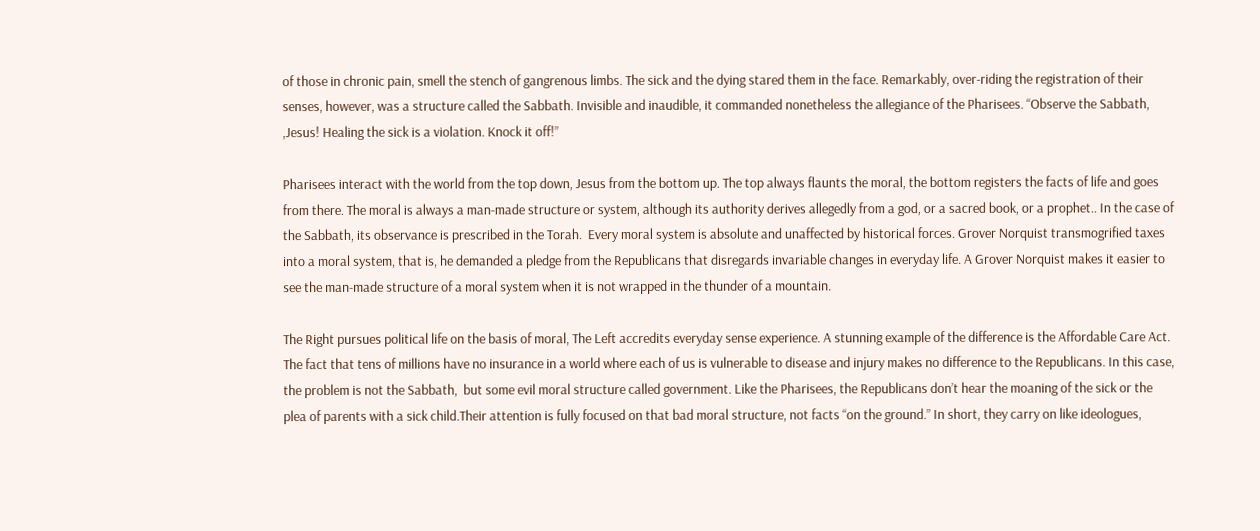of those in chronic pain, smell the stench of gangrenous limbs. The sick and the dying stared them in the face. Remarkably, over-riding the registration of their senses, however, was a structure called the Sabbath. Invisible and inaudible, it commanded nonetheless the allegiance of the Pharisees. “Observe the Sabbath, ,Jesus! Healing the sick is a violation. Knock it off!”

Pharisees interact with the world from the top down, Jesus from the bottom up. The top always flaunts the moral, the bottom registers the facts of life and goes from there. The moral is always a man-made structure or system, although its authority derives allegedly from a god, or a sacred book, or a prophet.. In the case of the Sabbath, its observance is prescribed in the Torah.  Every moral system is absolute and unaffected by historical forces. Grover Norquist transmogrified taxes into a moral system, that is, he demanded a pledge from the Republicans that disregards invariable changes in everyday life. A Grover Norquist makes it easier to see the man-made structure of a moral system when it is not wrapped in the thunder of a mountain.

The Right pursues political life on the basis of moral, The Left accredits everyday sense experience. A stunning example of the difference is the Affordable Care Act. The fact that tens of millions have no insurance in a world where each of us is vulnerable to disease and injury makes no difference to the Republicans. In this case, the problem is not the Sabbath,  but some evil moral structure called government. Like the Pharisees, the Republicans don’t hear the moaning of the sick or the plea of parents with a sick child.Their attention is fully focused on that bad moral structure, not facts “on the ground.” In short, they carry on like ideologues,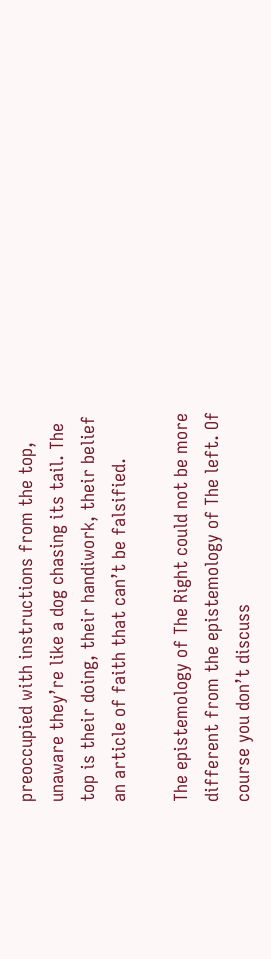preoccupied with instructions from the top, unaware they’re like a dog chasing its tail. The top is their doing, their handiwork, their belief an article of faith that can’t be falsified.

The epistemology of The Right could not be more different from the epistemology of The left. Of course you don’t discuss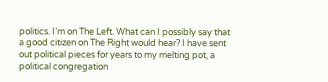politics. I’m on The Left. What can I possibly say that a good citizen on The Right would hear? I have sent out political pieces for years to my melting pot, a political congregation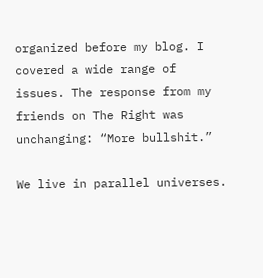organized before my blog. I covered a wide range of issues. The response from my friends on The Right was unchanging: “More bullshit.”

We live in parallel universes.